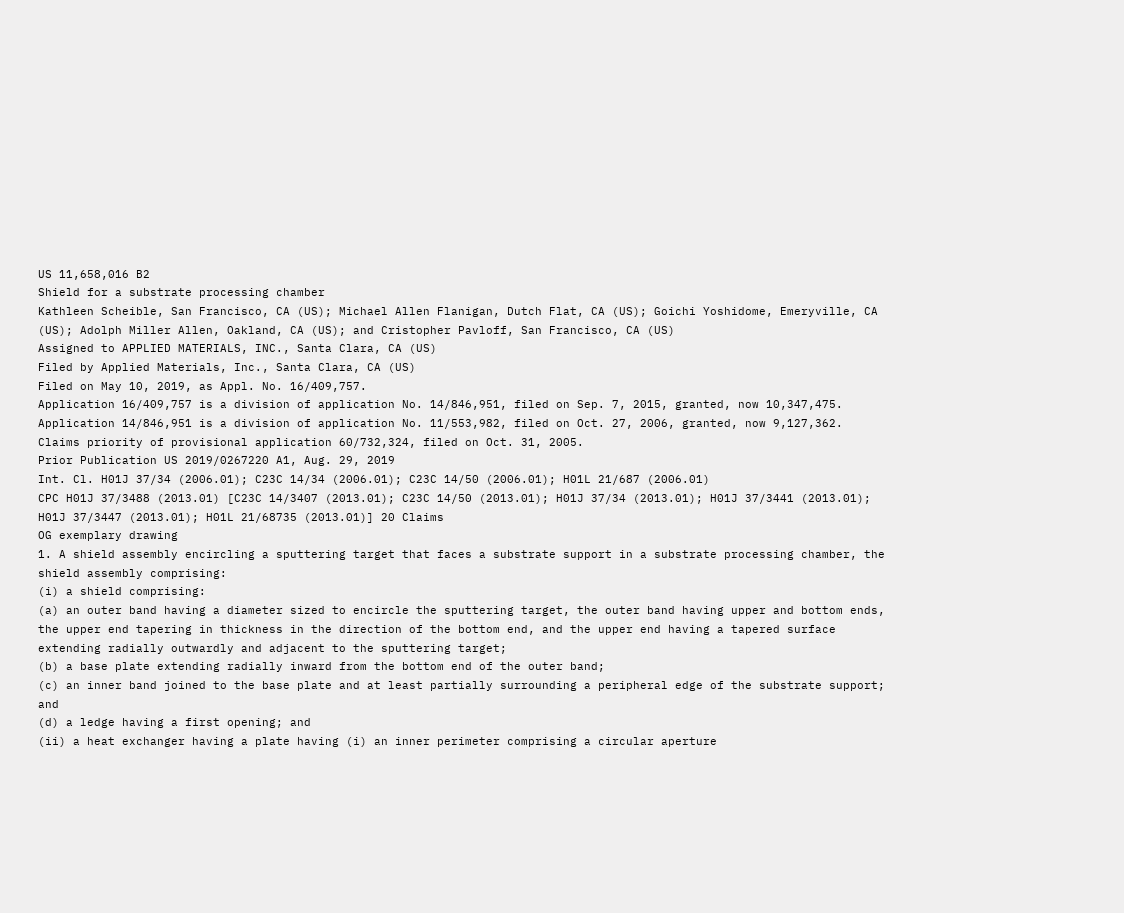US 11,658,016 B2
Shield for a substrate processing chamber
Kathleen Scheible, San Francisco, CA (US); Michael Allen Flanigan, Dutch Flat, CA (US); Goichi Yoshidome, Emeryville, CA (US); Adolph Miller Allen, Oakland, CA (US); and Cristopher Pavloff, San Francisco, CA (US)
Assigned to APPLIED MATERIALS, INC., Santa Clara, CA (US)
Filed by Applied Materials, Inc., Santa Clara, CA (US)
Filed on May 10, 2019, as Appl. No. 16/409,757.
Application 16/409,757 is a division of application No. 14/846,951, filed on Sep. 7, 2015, granted, now 10,347,475.
Application 14/846,951 is a division of application No. 11/553,982, filed on Oct. 27, 2006, granted, now 9,127,362.
Claims priority of provisional application 60/732,324, filed on Oct. 31, 2005.
Prior Publication US 2019/0267220 A1, Aug. 29, 2019
Int. Cl. H01J 37/34 (2006.01); C23C 14/34 (2006.01); C23C 14/50 (2006.01); H01L 21/687 (2006.01)
CPC H01J 37/3488 (2013.01) [C23C 14/3407 (2013.01); C23C 14/50 (2013.01); H01J 37/34 (2013.01); H01J 37/3441 (2013.01); H01J 37/3447 (2013.01); H01L 21/68735 (2013.01)] 20 Claims
OG exemplary drawing
1. A shield assembly encircling a sputtering target that faces a substrate support in a substrate processing chamber, the shield assembly comprising:
(i) a shield comprising:
(a) an outer band having a diameter sized to encircle the sputtering target, the outer band having upper and bottom ends, the upper end tapering in thickness in the direction of the bottom end, and the upper end having a tapered surface extending radially outwardly and adjacent to the sputtering target;
(b) a base plate extending radially inward from the bottom end of the outer band;
(c) an inner band joined to the base plate and at least partially surrounding a peripheral edge of the substrate support; and
(d) a ledge having a first opening; and
(ii) a heat exchanger having a plate having (i) an inner perimeter comprising a circular aperture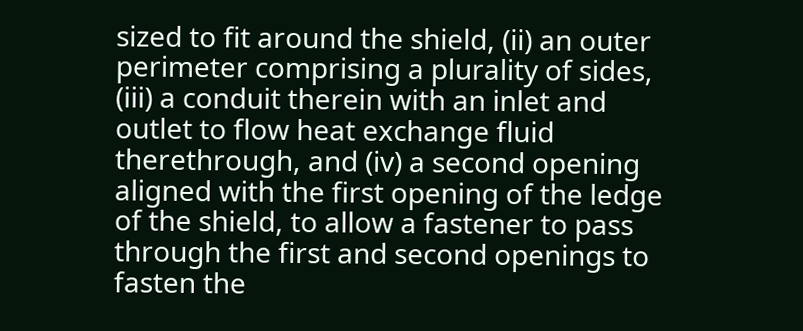sized to fit around the shield, (ii) an outer perimeter comprising a plurality of sides, (iii) a conduit therein with an inlet and outlet to flow heat exchange fluid therethrough, and (iv) a second opening aligned with the first opening of the ledge of the shield, to allow a fastener to pass through the first and second openings to fasten the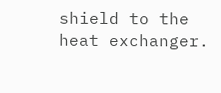shield to the heat exchanger.